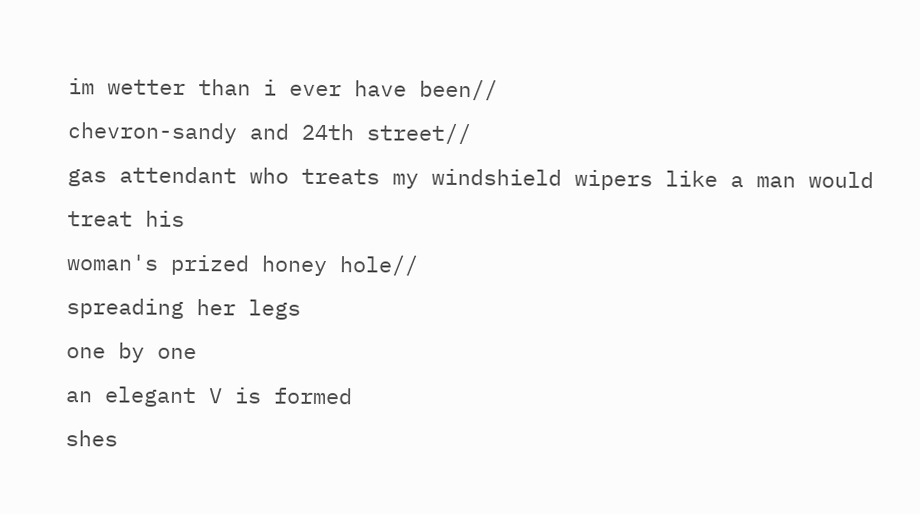im wetter than i ever have been//
chevron-sandy and 24th street//
gas attendant who treats my windshield wipers like a man would treat his
woman's prized honey hole//
spreading her legs
one by one
an elegant V is formed
shes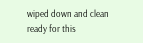wiped down and clean
ready for this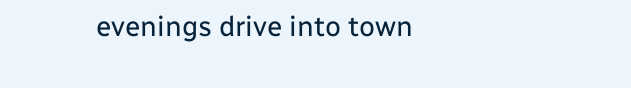evenings drive into town